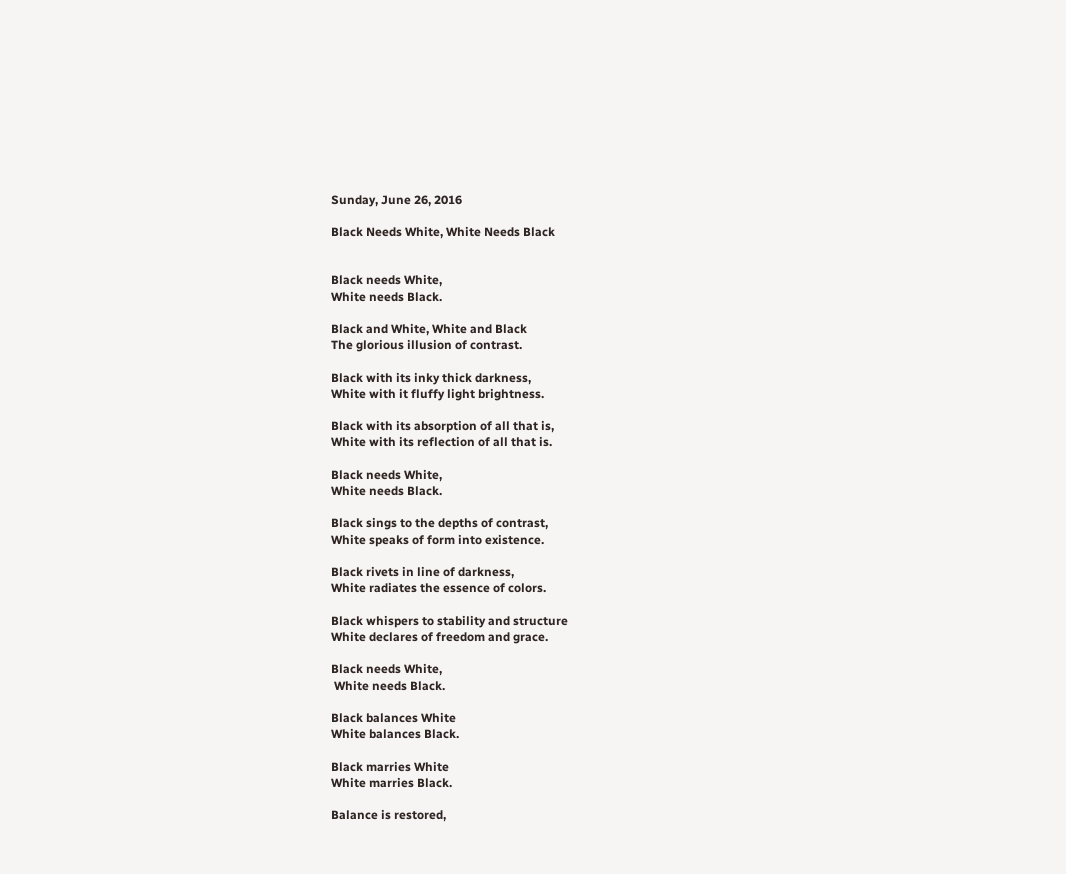Sunday, June 26, 2016

Black Needs White, White Needs Black


Black needs White,
White needs Black.

Black and White, White and Black
The glorious illusion of contrast.

Black with its inky thick darkness,
White with it fluffy light brightness.

Black with its absorption of all that is,
White with its reflection of all that is.

Black needs White,
White needs Black.

Black sings to the depths of contrast,
White speaks of form into existence.

Black rivets in line of darkness,
White radiates the essence of colors.

Black whispers to stability and structure
White declares of freedom and grace.

Black needs White,
 White needs Black.

Black balances White
White balances Black.

Black marries White
White marries Black.

Balance is restored,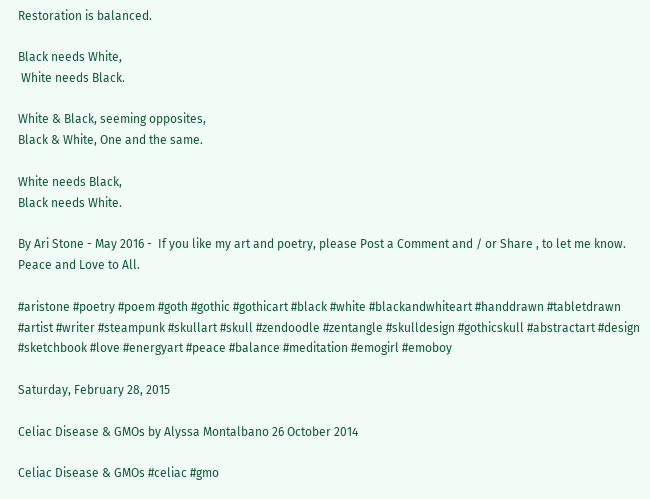Restoration is balanced.

Black needs White,
 White needs Black.

White & Black, seeming opposites,
Black & White, One and the same.

White needs Black,
Black needs White.

By Ari Stone - May 2016 -  If you like my art and poetry, please Post a Comment and / or Share , to let me know.  Peace and Love to All.

#aristone #poetry #poem #goth #gothic #gothicart #black #white #blackandwhiteart #handdrawn #tabletdrawn #artist #writer #steampunk #skullart #skull #zendoodle #zentangle #skulldesign #gothicskull #abstractart #design #sketchbook #love #energyart #peace #balance #meditation #emogirl #emoboy

Saturday, February 28, 2015

Celiac Disease & GMOs by Alyssa Montalbano 26 October 2014

Celiac Disease & GMOs #celiac #gmo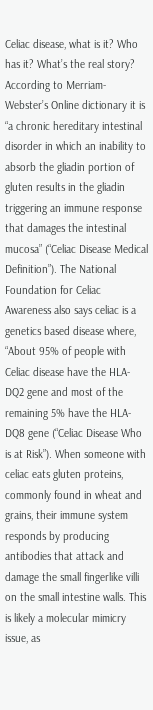Celiac disease, what is it? Who has it? What’s the real story? According to Merriam-Webster’s Online dictionary it is “a chronic hereditary intestinal disorder in which an inability to absorb the gliadin portion of gluten results in the gliadin triggering an immune response that damages the intestinal mucosa” (“Celiac Disease Medical Definition”). The National Foundation for Celiac Awareness also says celiac is a genetics based disease where, “About 95% of people with Celiac disease have the HLA-DQ2 gene and most of the remaining 5% have the HLA-DQ8 gene (“Celiac Disease Who is at Risk”). When someone with celiac eats gluten proteins, commonly found in wheat and grains, their immune system responds by producing antibodies that attack and damage the small fingerlike villi on the small intestine walls. This is likely a molecular mimicry issue, as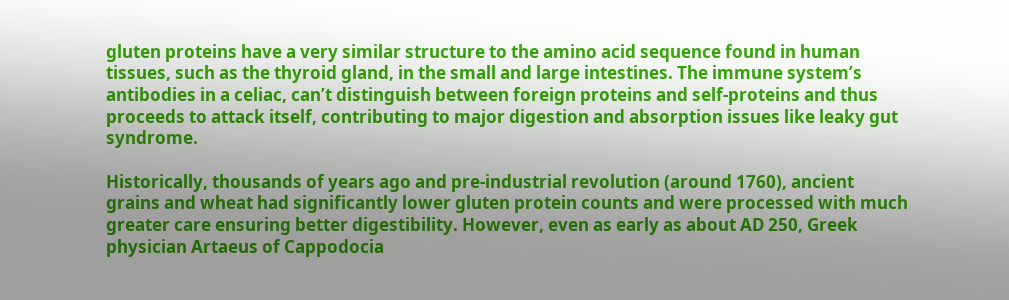gluten proteins have a very similar structure to the amino acid sequence found in human tissues, such as the thyroid gland, in the small and large intestines. The immune system’s antibodies in a celiac, can’t distinguish between foreign proteins and self-proteins and thus proceeds to attack itself, contributing to major digestion and absorption issues like leaky gut syndrome.

Historically, thousands of years ago and pre-industrial revolution (around 1760), ancient grains and wheat had significantly lower gluten protein counts and were processed with much greater care ensuring better digestibility. However, even as early as about AD 250, Greek physician Artaeus of Cappodocia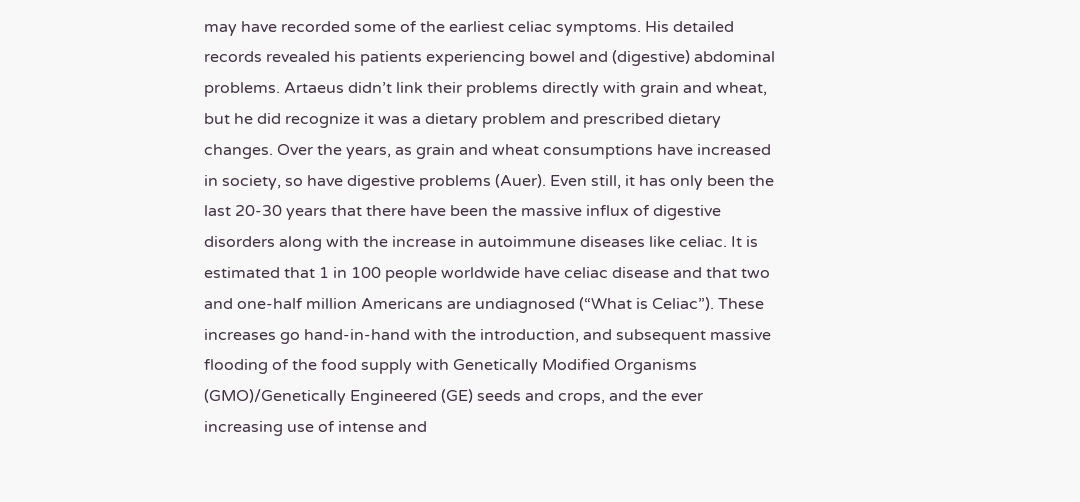may have recorded some of the earliest celiac symptoms. His detailed records revealed his patients experiencing bowel and (digestive) abdominal problems. Artaeus didn’t link their problems directly with grain and wheat, but he did recognize it was a dietary problem and prescribed dietary changes. Over the years, as grain and wheat consumptions have increased in society, so have digestive problems (Auer). Even still, it has only been the last 20-30 years that there have been the massive influx of digestive disorders along with the increase in autoimmune diseases like celiac. It is estimated that 1 in 100 people worldwide have celiac disease and that two and one-half million Americans are undiagnosed (“What is Celiac”). These increases go hand-in-hand with the introduction, and subsequent massive flooding of the food supply with Genetically Modified Organisms (GMO)/Genetically Engineered (GE) seeds and crops, and the ever increasing use of intense and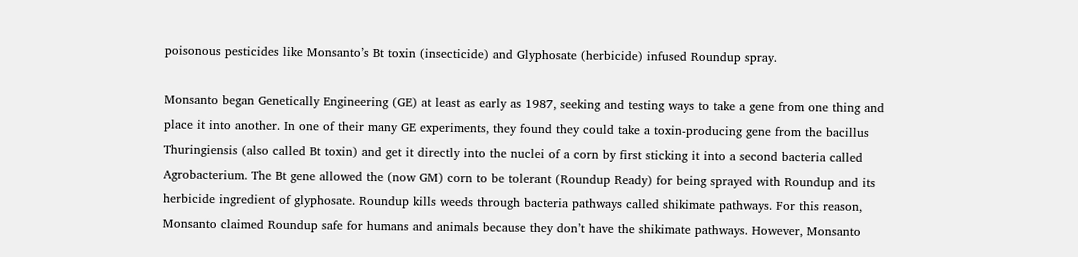poisonous pesticides like Monsanto’s Bt toxin (insecticide) and Glyphosate (herbicide) infused Roundup spray.

Monsanto began Genetically Engineering (GE) at least as early as 1987, seeking and testing ways to take a gene from one thing and place it into another. In one of their many GE experiments, they found they could take a toxin-producing gene from the bacillus Thuringiensis (also called Bt toxin) and get it directly into the nuclei of a corn by first sticking it into a second bacteria called Agrobacterium. The Bt gene allowed the (now GM) corn to be tolerant (Roundup Ready) for being sprayed with Roundup and its herbicide ingredient of glyphosate. Roundup kills weeds through bacteria pathways called shikimate pathways. For this reason, Monsanto claimed Roundup safe for humans and animals because they don’t have the shikimate pathways. However, Monsanto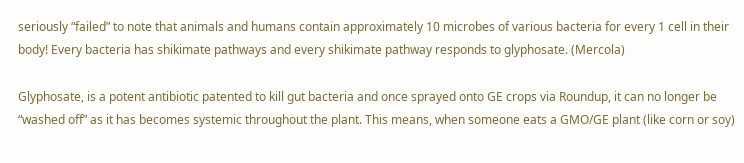seriously “failed” to note that animals and humans contain approximately 10 microbes of various bacteria for every 1 cell in their body! Every bacteria has shikimate pathways and every shikimate pathway responds to glyphosate. (Mercola)

Glyphosate, is a potent antibiotic patented to kill gut bacteria and once sprayed onto GE crops via Roundup, it can no longer be “washed off” as it has becomes systemic throughout the plant. This means, when someone eats a GMO/GE plant (like corn or soy)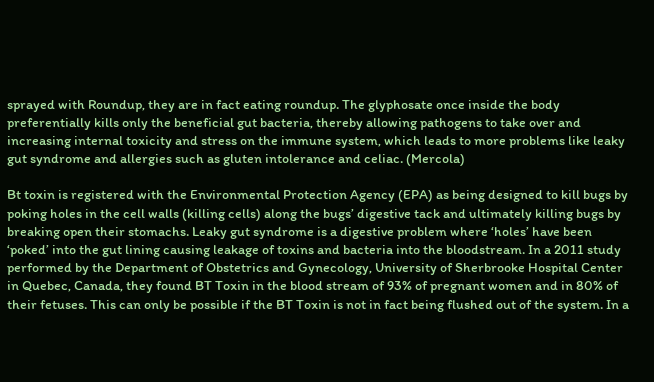sprayed with Roundup, they are in fact eating roundup. The glyphosate once inside the body preferentially kills only the beneficial gut bacteria, thereby allowing pathogens to take over and increasing internal toxicity and stress on the immune system, which leads to more problems like leaky gut syndrome and allergies such as gluten intolerance and celiac. (Mercola)

Bt toxin is registered with the Environmental Protection Agency (EPA) as being designed to kill bugs by poking holes in the cell walls (killing cells) along the bugs’ digestive tack and ultimately killing bugs by breaking open their stomachs. Leaky gut syndrome is a digestive problem where ‘holes’ have been ‘poked’ into the gut lining causing leakage of toxins and bacteria into the bloodstream. In a 2011 study performed by the Department of Obstetrics and Gynecology, University of Sherbrooke Hospital Center in Quebec, Canada, they found BT Toxin in the blood stream of 93% of pregnant women and in 80% of their fetuses. This can only be possible if the BT Toxin is not in fact being flushed out of the system. In a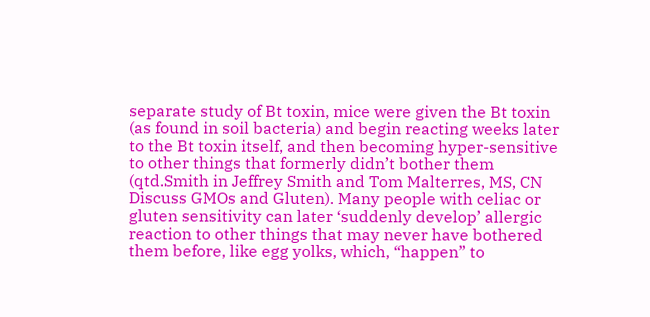separate study of Bt toxin, mice were given the Bt toxin (as found in soil bacteria) and begin reacting weeks later to the Bt toxin itself, and then becoming hyper-sensitive to other things that formerly didn’t bother them (qtd.Smith in Jeffrey Smith and Tom Malterres, MS, CN Discuss GMOs and Gluten). Many people with celiac or gluten sensitivity can later ‘suddenly develop’ allergic reaction to other things that may never have bothered them before, like egg yolks, which, “happen” to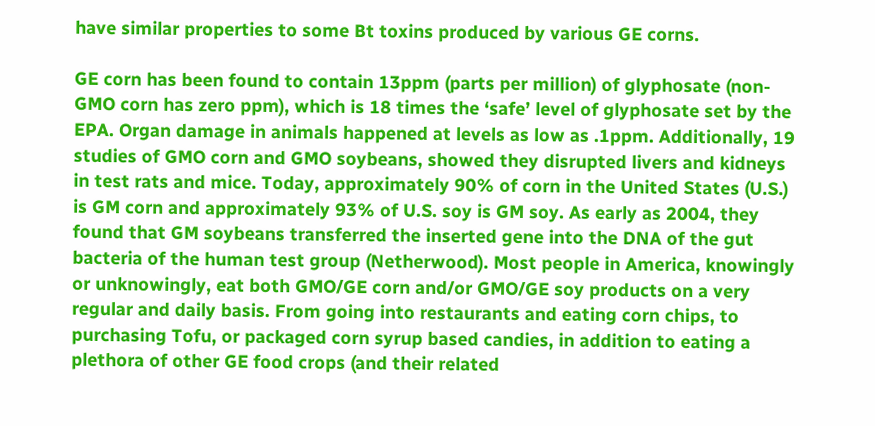have similar properties to some Bt toxins produced by various GE corns.

GE corn has been found to contain 13ppm (parts per million) of glyphosate (non-GMO corn has zero ppm), which is 18 times the ‘safe’ level of glyphosate set by the EPA. Organ damage in animals happened at levels as low as .1ppm. Additionally, 19 studies of GMO corn and GMO soybeans, showed they disrupted livers and kidneys in test rats and mice. Today, approximately 90% of corn in the United States (U.S.) is GM corn and approximately 93% of U.S. soy is GM soy. As early as 2004, they found that GM soybeans transferred the inserted gene into the DNA of the gut bacteria of the human test group (Netherwood). Most people in America, knowingly or unknowingly, eat both GMO/GE corn and/or GMO/GE soy products on a very regular and daily basis. From going into restaurants and eating corn chips, to purchasing Tofu, or packaged corn syrup based candies, in addition to eating a plethora of other GE food crops (and their related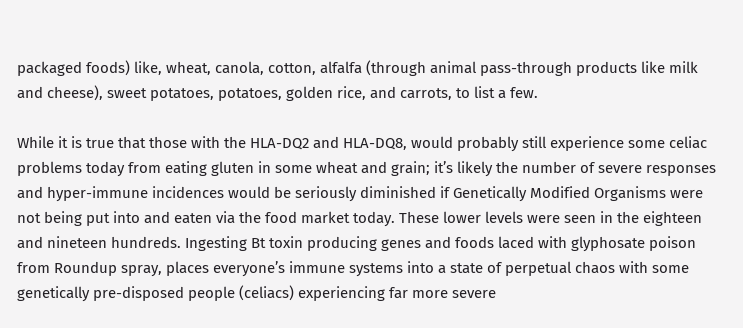packaged foods) like, wheat, canola, cotton, alfalfa (through animal pass-through products like milk and cheese), sweet potatoes, potatoes, golden rice, and carrots, to list a few.

While it is true that those with the HLA-DQ2 and HLA-DQ8, would probably still experience some celiac problems today from eating gluten in some wheat and grain; it’s likely the number of severe responses and hyper-immune incidences would be seriously diminished if Genetically Modified Organisms were not being put into and eaten via the food market today. These lower levels were seen in the eighteen and nineteen hundreds. Ingesting Bt toxin producing genes and foods laced with glyphosate poison from Roundup spray, places everyone’s immune systems into a state of perpetual chaos with some genetically pre-disposed people (celiacs) experiencing far more severe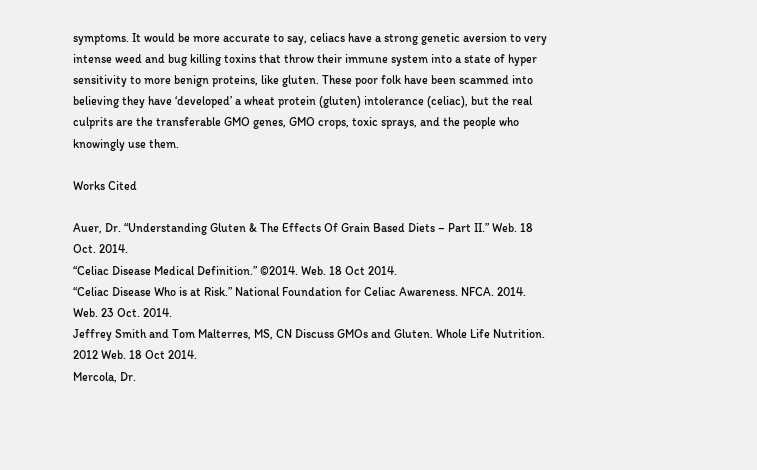symptoms. It would be more accurate to say, celiacs have a strong genetic aversion to very intense weed and bug killing toxins that throw their immune system into a state of hyper sensitivity to more benign proteins, like gluten. These poor folk have been scammed into believing they have ‘developed’ a wheat protein (gluten) intolerance (celiac), but the real culprits are the transferable GMO genes, GMO crops, toxic sprays, and the people who knowingly use them.

Works Cited

Auer, Dr. “Understanding Gluten & The Effects Of Grain Based Diets – Part II.” Web. 18 Oct. 2014.
“Celiac Disease Medical Definition.” ©2014. Web. 18 Oct 2014.
“Celiac Disease Who is at Risk.” National Foundation for Celiac Awareness. NFCA. 2014. Web. 23 Oct. 2014.
Jeffrey Smith and Tom Malterres, MS, CN Discuss GMOs and Gluten. Whole Life Nutrition. 2012 Web. 18 Oct 2014.
Mercola, Dr.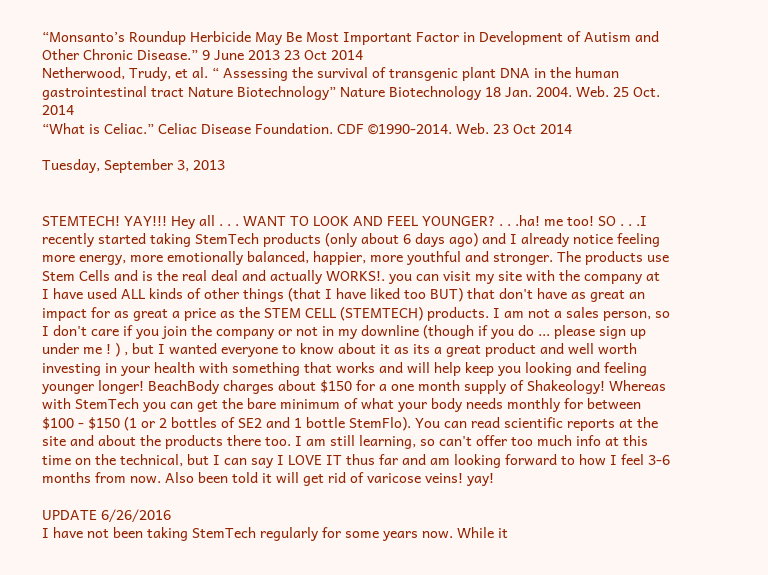“Monsanto’s Roundup Herbicide May Be Most Important Factor in Development of Autism and Other Chronic Disease.” 9 June 2013 23 Oct 2014
Netherwood, Trudy, et al. “ Assessing the survival of transgenic plant DNA in the human gastrointestinal tract Nature Biotechnology” Nature Biotechnology 18 Jan. 2004. Web. 25 Oct. 2014
“What is Celiac.” Celiac Disease Foundation. CDF ©1990-2014. Web. 23 Oct 2014

Tuesday, September 3, 2013


STEMTECH! YAY!!! Hey all . . . WANT TO LOOK AND FEEL YOUNGER? . . .ha! me too! SO . . .I recently started taking StemTech products (only about 6 days ago) and I already notice feeling more energy, more emotionally balanced, happier, more youthful and stronger. The products use Stem Cells and is the real deal and actually WORKS!. you can visit my site with the company at I have used ALL kinds of other things (that I have liked too BUT) that don't have as great an impact for as great a price as the STEM CELL (STEMTECH) products. I am not a sales person, so I don't care if you join the company or not in my downline (though if you do ... please sign up under me ! ) , but I wanted everyone to know about it as its a great product and well worth investing in your health with something that works and will help keep you looking and feeling younger longer! BeachBody charges about $150 for a one month supply of Shakeology! Whereas with StemTech you can get the bare minimum of what your body needs monthly for between $100 - $150 (1 or 2 bottles of SE2 and 1 bottle StemFlo). You can read scientific reports at the site and about the products there too. I am still learning, so can't offer too much info at this time on the technical, but I can say I LOVE IT thus far and am looking forward to how I feel 3-6 months from now. Also been told it will get rid of varicose veins! yay!

UPDATE 6/26/2016
I have not been taking StemTech regularly for some years now. While it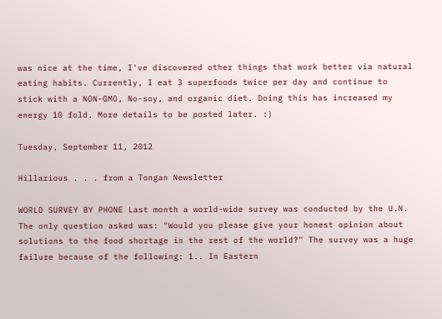was nice at the time, I've discovered other things that work better via natural eating habits. Currently, I eat 3 superfoods twice per day and continue to stick with a NON-GMO, No-soy, and organic diet. Doing this has increased my energy 10 fold. More details to be posted later. :)

Tuesday, September 11, 2012

Hillarious . . . from a Tongan Newsletter

WORLD SURVEY BY PHONE Last month a world-wide survey was conducted by the U.N. The only question asked was: "Would you please give your honest opinion about solutions to the food shortage in the rest of the world?" The survey was a huge failure because of the following: 1.. In Eastern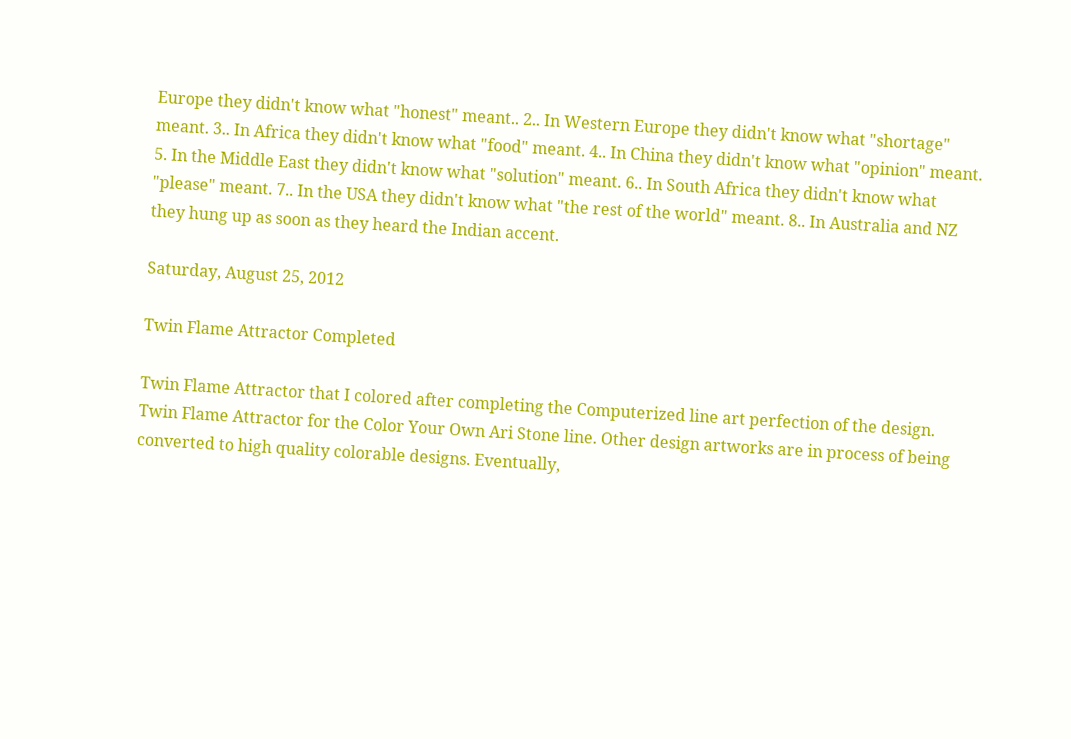Europe they didn't know what "honest" meant.. 2.. In Western Europe they didn't know what "shortage" meant. 3.. In Africa they didn't know what "food" meant. 4.. In China they didn't know what "opinion" meant. 5. In the Middle East they didn't know what "solution" meant. 6.. In South Africa they didn't know what "please" meant. 7.. In the USA they didn't know what "the rest of the world" meant. 8.. In Australia and NZ they hung up as soon as they heard the Indian accent.

Saturday, August 25, 2012

Twin Flame Attractor Completed

Twin Flame Attractor that I colored after completing the Computerized line art perfection of the design.
Twin Flame Attractor for the Color Your Own Ari Stone line. Other design artworks are in process of being converted to high quality colorable designs. Eventually,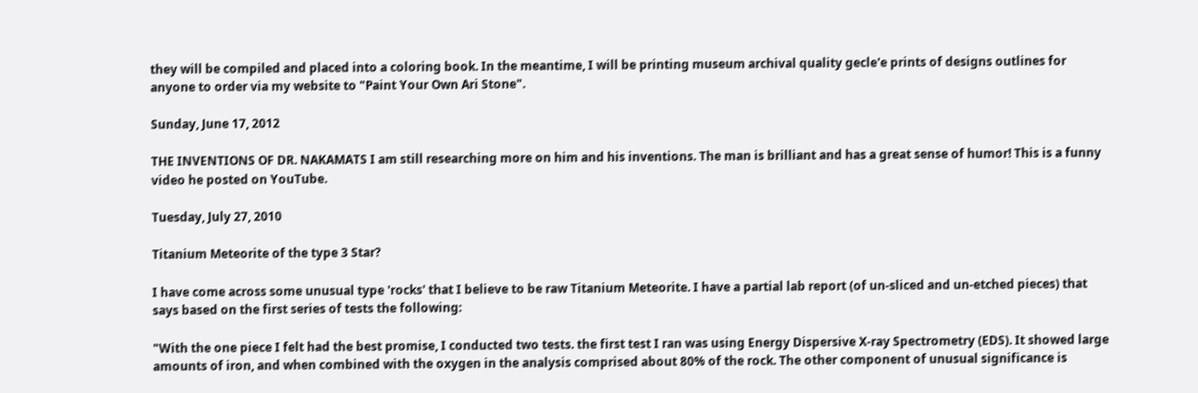they will be compiled and placed into a coloring book. In the meantime, I will be printing museum archival quality gecle'e prints of designs outlines for anyone to order via my website to "Paint Your Own Ari Stone".

Sunday, June 17, 2012

THE INVENTIONS OF DR. NAKAMATS I am still researching more on him and his inventions. The man is brilliant and has a great sense of humor! This is a funny video he posted on YouTube.

Tuesday, July 27, 2010

Titanium Meteorite of the type 3 Star?

I have come across some unusual type 'rocks' that I believe to be raw Titanium Meteorite. I have a partial lab report (of un-sliced and un-etched pieces) that says based on the first series of tests the following:

"With the one piece I felt had the best promise, I conducted two tests. the first test I ran was using Energy Dispersive X-ray Spectrometry (EDS). It showed large amounts of iron, and when combined with the oxygen in the analysis comprised about 80% of the rock. The other component of unusual significance is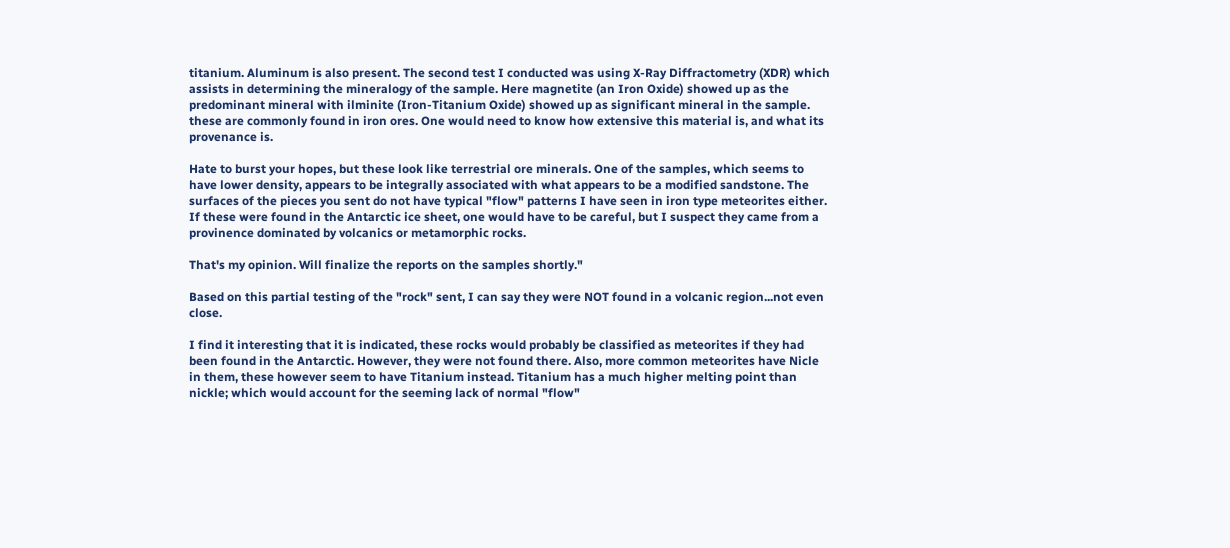titanium. Aluminum is also present. The second test I conducted was using X-Ray Diffractometry (XDR) which assists in determining the mineralogy of the sample. Here magnetite (an Iron Oxide) showed up as the predominant mineral with ilminite (Iron-Titanium Oxide) showed up as significant mineral in the sample. these are commonly found in iron ores. One would need to know how extensive this material is, and what its provenance is.

Hate to burst your hopes, but these look like terrestrial ore minerals. One of the samples, which seems to have lower density, appears to be integrally associated with what appears to be a modified sandstone. The surfaces of the pieces you sent do not have typical "flow" patterns I have seen in iron type meteorites either. If these were found in the Antarctic ice sheet, one would have to be careful, but I suspect they came from a provinence dominated by volcanics or metamorphic rocks.

That's my opinion. Will finalize the reports on the samples shortly."

Based on this partial testing of the "rock" sent, I can say they were NOT found in a volcanic region...not even close.

I find it interesting that it is indicated, these rocks would probably be classified as meteorites if they had been found in the Antarctic. However, they were not found there. Also, more common meteorites have Nicle in them, these however seem to have Titanium instead. Titanium has a much higher melting point than nickle; which would account for the seeming lack of normal "flow"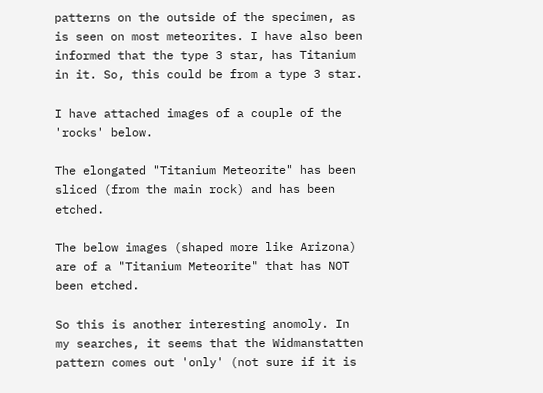patterns on the outside of the specimen, as is seen on most meteorites. I have also been informed that the type 3 star, has Titanium in it. So, this could be from a type 3 star.

I have attached images of a couple of the 'rocks' below.

The elongated "Titanium Meteorite" has been sliced (from the main rock) and has been etched.

The below images (shaped more like Arizona) are of a "Titanium Meteorite" that has NOT been etched.

So this is another interesting anomoly. In my searches, it seems that the Widmanstatten pattern comes out 'only' (not sure if it is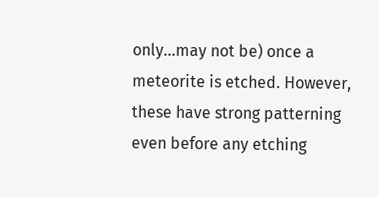only...may not be) once a meteorite is etched. However, these have strong patterning even before any etching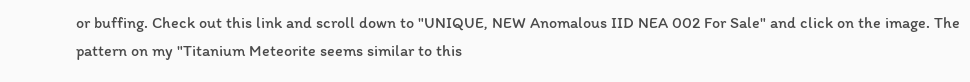or buffing. Check out this link and scroll down to "UNIQUE, NEW Anomalous IID NEA 002 For Sale" and click on the image. The pattern on my "Titanium Meteorite seems similar to this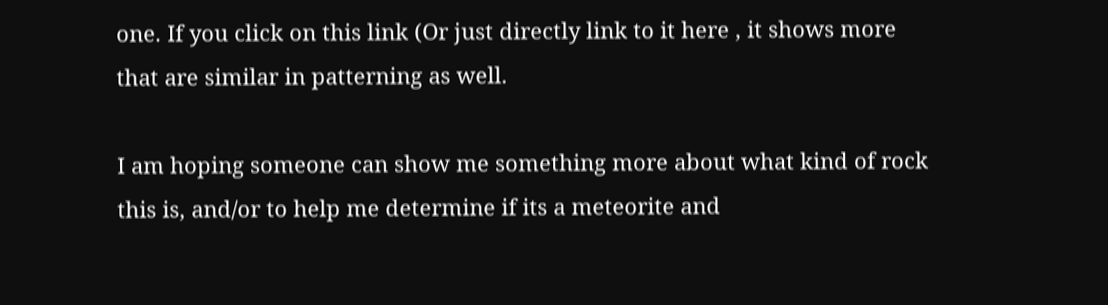one. If you click on this link (Or just directly link to it here , it shows more that are similar in patterning as well.

I am hoping someone can show me something more about what kind of rock this is, and/or to help me determine if its a meteorite and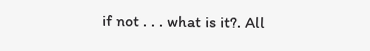if not . . . what is it?. All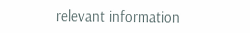relevant information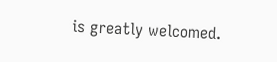is greatly welcomed.